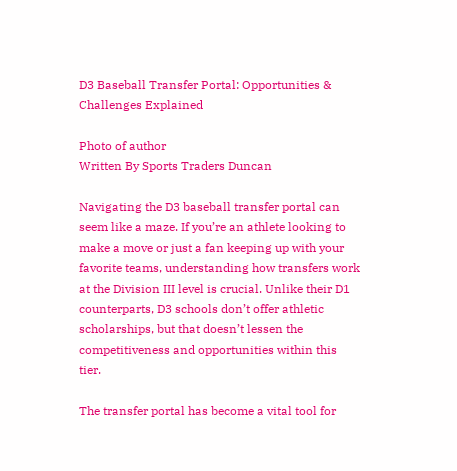D3 Baseball Transfer Portal: Opportunities & Challenges Explained

Photo of author
Written By Sports Traders Duncan

Navigating the D3 baseball transfer portal can seem like a maze. If you’re an athlete looking to make a move or just a fan keeping up with your favorite teams, understanding how transfers work at the Division III level is crucial. Unlike their D1 counterparts, D3 schools don’t offer athletic scholarships, but that doesn’t lessen the competitiveness and opportunities within this tier.

The transfer portal has become a vital tool for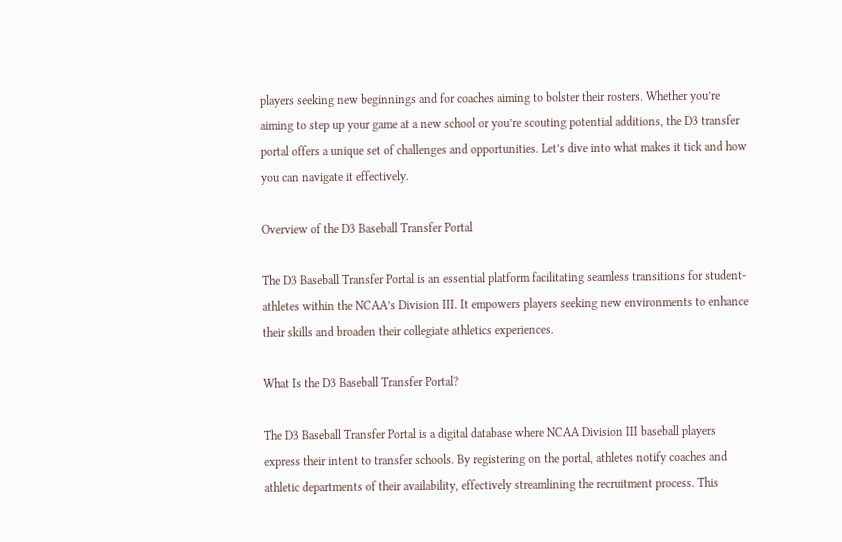players seeking new beginnings and for coaches aiming to bolster their rosters. Whether you’re aiming to step up your game at a new school or you’re scouting potential additions, the D3 transfer portal offers a unique set of challenges and opportunities. Let’s dive into what makes it tick and how you can navigate it effectively.

Overview of the D3 Baseball Transfer Portal

The D3 Baseball Transfer Portal is an essential platform facilitating seamless transitions for student-athletes within the NCAA’s Division III. It empowers players seeking new environments to enhance their skills and broaden their collegiate athletics experiences.

What Is the D3 Baseball Transfer Portal?

The D3 Baseball Transfer Portal is a digital database where NCAA Division III baseball players express their intent to transfer schools. By registering on the portal, athletes notify coaches and athletic departments of their availability, effectively streamlining the recruitment process. This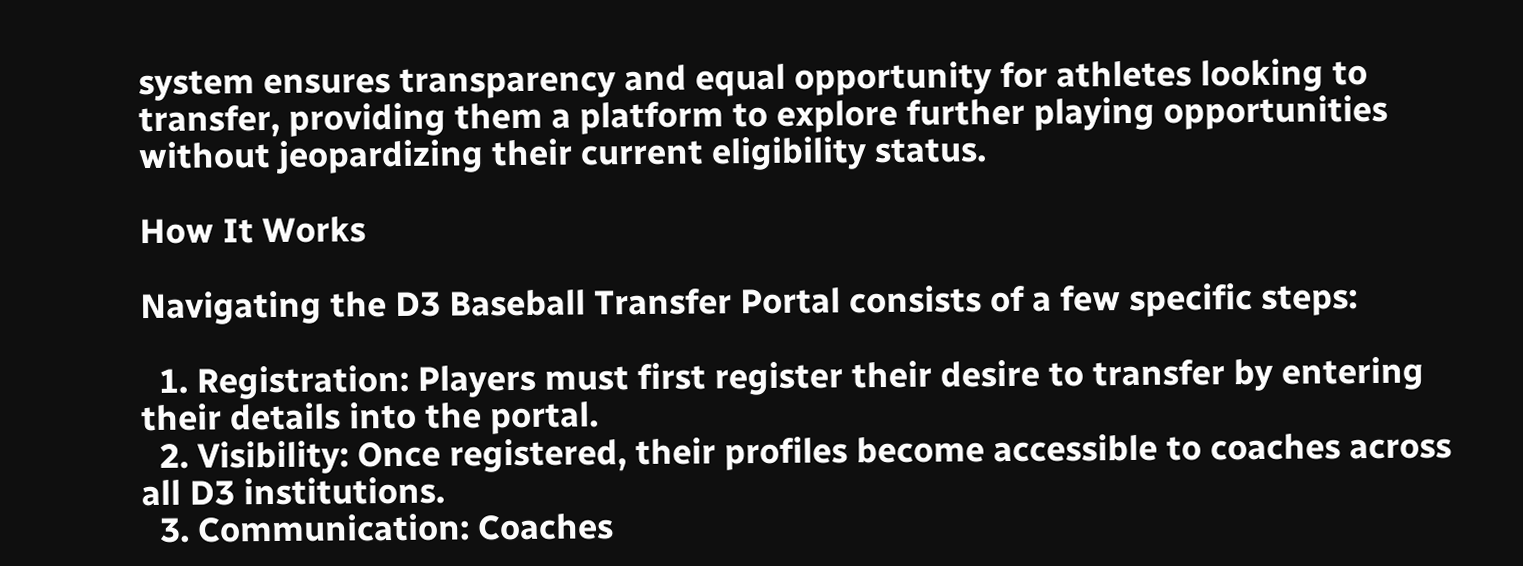system ensures transparency and equal opportunity for athletes looking to transfer, providing them a platform to explore further playing opportunities without jeopardizing their current eligibility status.

How It Works

Navigating the D3 Baseball Transfer Portal consists of a few specific steps:

  1. Registration: Players must first register their desire to transfer by entering their details into the portal.
  2. Visibility: Once registered, their profiles become accessible to coaches across all D3 institutions.
  3. Communication: Coaches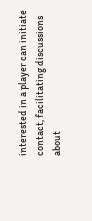interested in a player can initiate contact, facilitating discussions about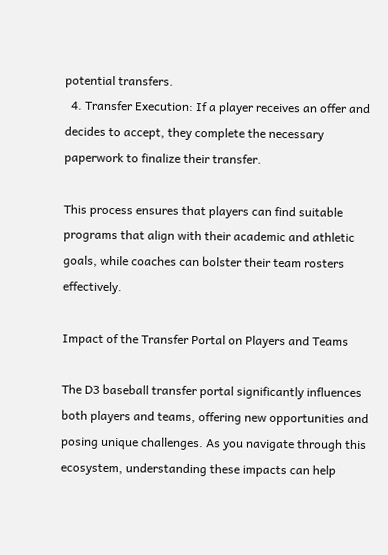potential transfers.
  4. Transfer Execution: If a player receives an offer and decides to accept, they complete the necessary paperwork to finalize their transfer.

This process ensures that players can find suitable programs that align with their academic and athletic goals, while coaches can bolster their team rosters effectively.

Impact of the Transfer Portal on Players and Teams

The D3 baseball transfer portal significantly influences both players and teams, offering new opportunities and posing unique challenges. As you navigate through this ecosystem, understanding these impacts can help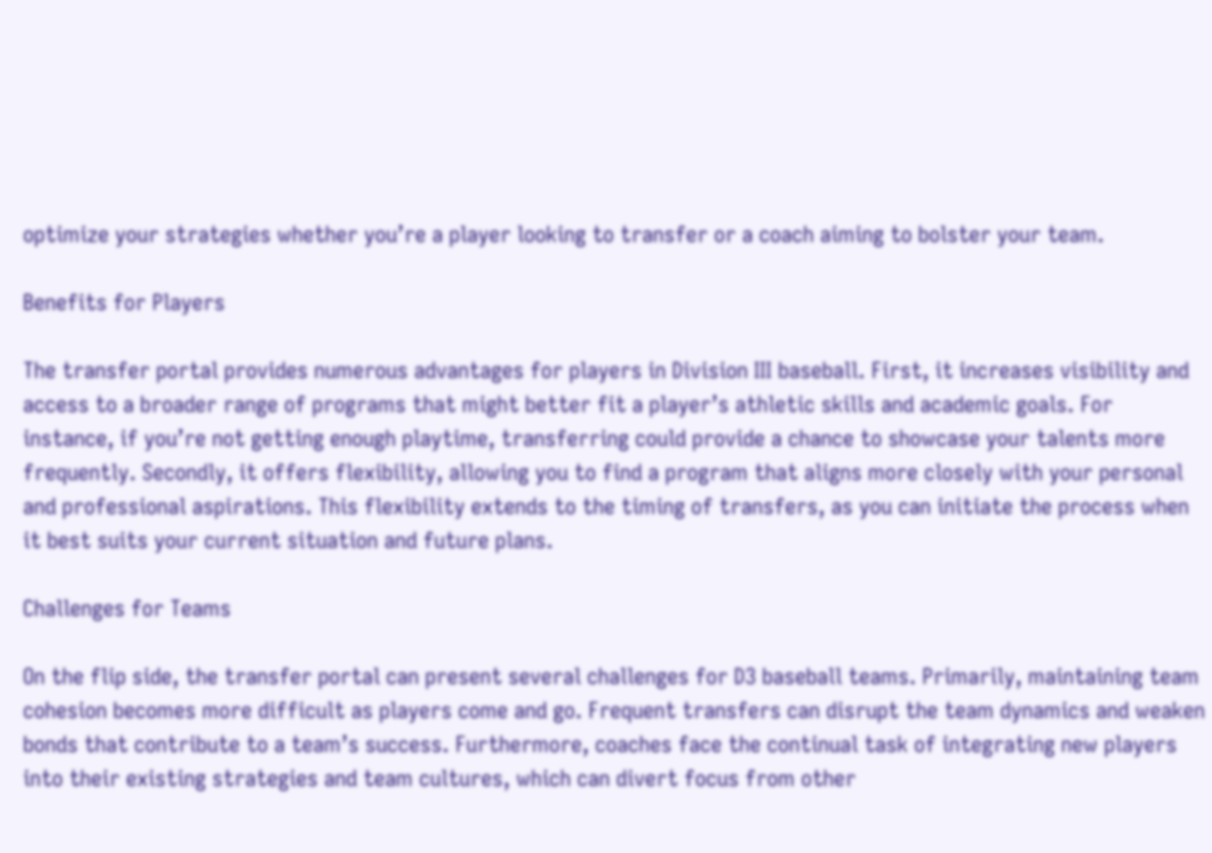optimize your strategies whether you’re a player looking to transfer or a coach aiming to bolster your team.

Benefits for Players

The transfer portal provides numerous advantages for players in Division III baseball. First, it increases visibility and access to a broader range of programs that might better fit a player’s athletic skills and academic goals. For instance, if you’re not getting enough playtime, transferring could provide a chance to showcase your talents more frequently. Secondly, it offers flexibility, allowing you to find a program that aligns more closely with your personal and professional aspirations. This flexibility extends to the timing of transfers, as you can initiate the process when it best suits your current situation and future plans.

Challenges for Teams

On the flip side, the transfer portal can present several challenges for D3 baseball teams. Primarily, maintaining team cohesion becomes more difficult as players come and go. Frequent transfers can disrupt the team dynamics and weaken bonds that contribute to a team’s success. Furthermore, coaches face the continual task of integrating new players into their existing strategies and team cultures, which can divert focus from other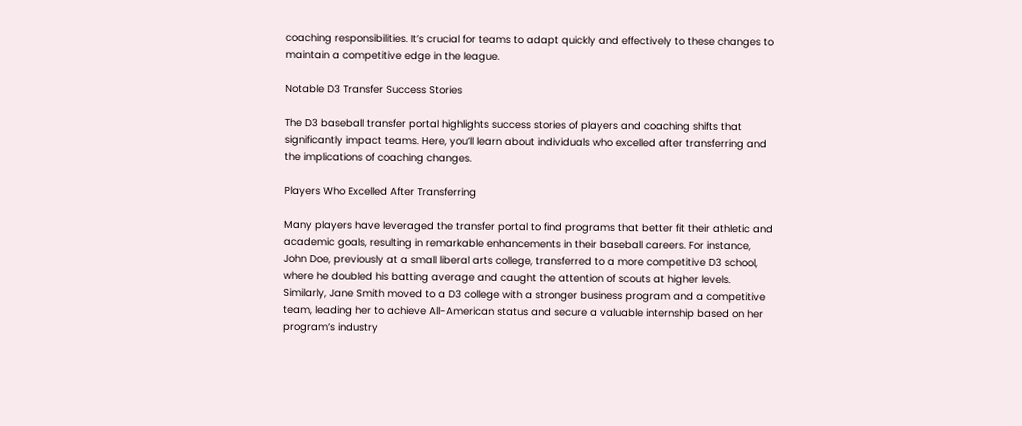coaching responsibilities. It’s crucial for teams to adapt quickly and effectively to these changes to maintain a competitive edge in the league.

Notable D3 Transfer Success Stories

The D3 baseball transfer portal highlights success stories of players and coaching shifts that significantly impact teams. Here, you’ll learn about individuals who excelled after transferring and the implications of coaching changes.

Players Who Excelled After Transferring

Many players have leveraged the transfer portal to find programs that better fit their athletic and academic goals, resulting in remarkable enhancements in their baseball careers. For instance, John Doe, previously at a small liberal arts college, transferred to a more competitive D3 school, where he doubled his batting average and caught the attention of scouts at higher levels. Similarly, Jane Smith moved to a D3 college with a stronger business program and a competitive team, leading her to achieve All-American status and secure a valuable internship based on her program’s industry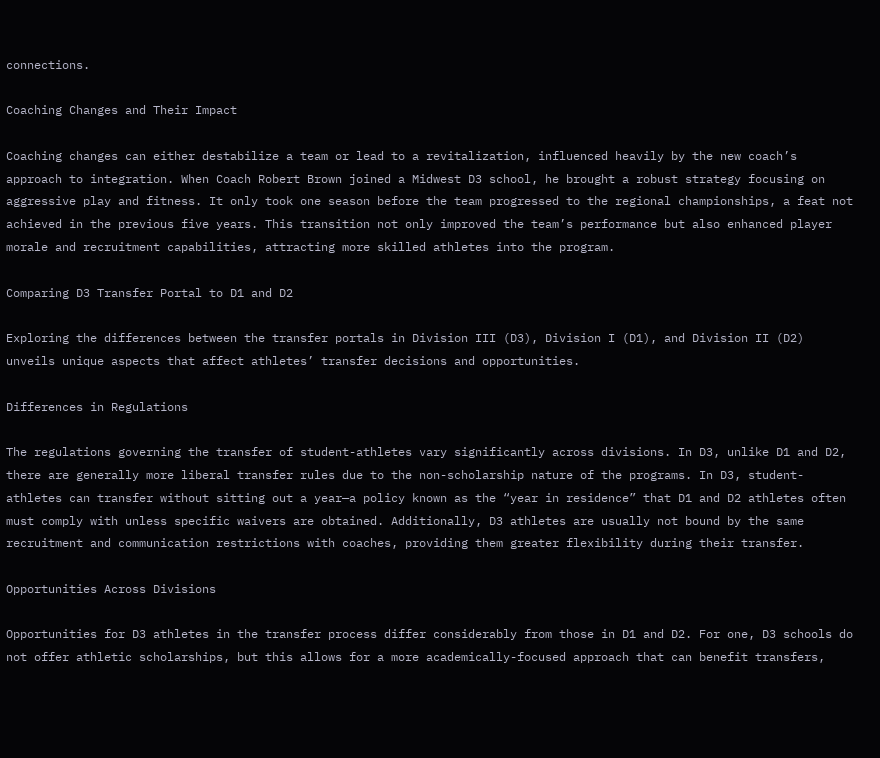connections.

Coaching Changes and Their Impact

Coaching changes can either destabilize a team or lead to a revitalization, influenced heavily by the new coach’s approach to integration. When Coach Robert Brown joined a Midwest D3 school, he brought a robust strategy focusing on aggressive play and fitness. It only took one season before the team progressed to the regional championships, a feat not achieved in the previous five years. This transition not only improved the team’s performance but also enhanced player morale and recruitment capabilities, attracting more skilled athletes into the program.

Comparing D3 Transfer Portal to D1 and D2

Exploring the differences between the transfer portals in Division III (D3), Division I (D1), and Division II (D2) unveils unique aspects that affect athletes’ transfer decisions and opportunities.

Differences in Regulations

The regulations governing the transfer of student-athletes vary significantly across divisions. In D3, unlike D1 and D2, there are generally more liberal transfer rules due to the non-scholarship nature of the programs. In D3, student-athletes can transfer without sitting out a year—a policy known as the “year in residence” that D1 and D2 athletes often must comply with unless specific waivers are obtained. Additionally, D3 athletes are usually not bound by the same recruitment and communication restrictions with coaches, providing them greater flexibility during their transfer.

Opportunities Across Divisions

Opportunities for D3 athletes in the transfer process differ considerably from those in D1 and D2. For one, D3 schools do not offer athletic scholarships, but this allows for a more academically-focused approach that can benefit transfers,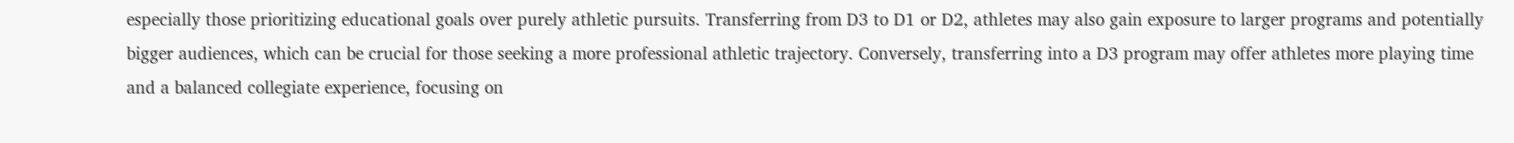especially those prioritizing educational goals over purely athletic pursuits. Transferring from D3 to D1 or D2, athletes may also gain exposure to larger programs and potentially bigger audiences, which can be crucial for those seeking a more professional athletic trajectory. Conversely, transferring into a D3 program may offer athletes more playing time and a balanced collegiate experience, focusing on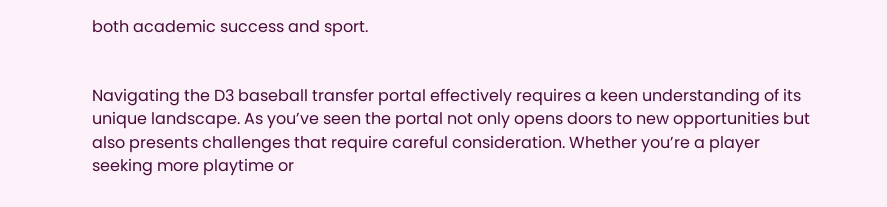both academic success and sport.


Navigating the D3 baseball transfer portal effectively requires a keen understanding of its unique landscape. As you’ve seen the portal not only opens doors to new opportunities but also presents challenges that require careful consideration. Whether you’re a player seeking more playtime or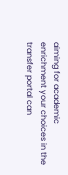aiming for academic enrichment your choices in the transfer portal can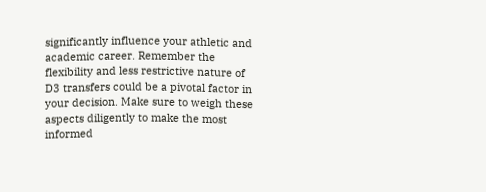significantly influence your athletic and academic career. Remember the flexibility and less restrictive nature of D3 transfers could be a pivotal factor in your decision. Make sure to weigh these aspects diligently to make the most informed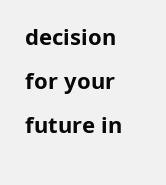decision for your future in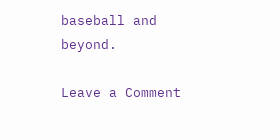baseball and beyond.

Leave a Comment